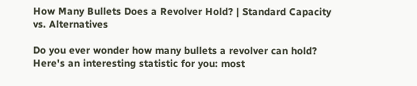How Many Bullets Does a Revolver Hold? | Standard Capacity vs. Alternatives

Do you ever wonder how many bullets a revolver can hold? Here's an interesting statistic for you: most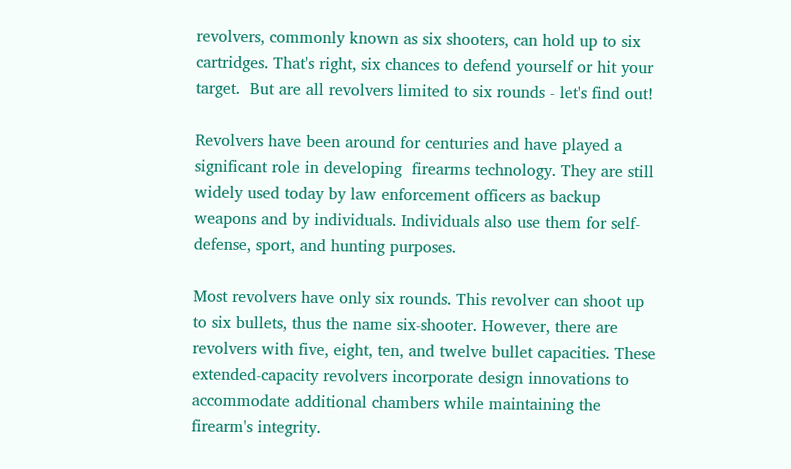revolvers, commonly known as six shooters, can hold up to six cartridges. That's right, six chances to defend yourself or hit your target.  But are all revolvers limited to six rounds - let's find out!

Revolvers have been around for centuries and have played a significant role in developing  firearms technology. They are still widely used today by law enforcement officers as backup weapons and by individuals. Individuals also use them for self-defense, sport, and hunting purposes.

Most revolvers have only six rounds. This revolver can shoot up to six bullets, thus the name six-shooter. However, there are revolvers with five, eight, ten, and twelve bullet capacities. These extended-capacity revolvers incorporate design innovations to accommodate additional chambers while maintaining the firearm's integrity.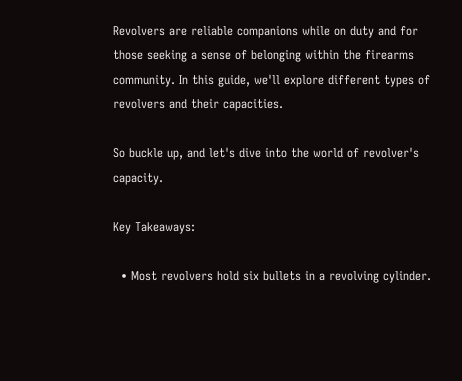Revolvers are reliable companions while on duty and for those seeking a sense of belonging within the firearms community. In this guide, we'll explore different types of revolvers and their capacities.

So buckle up, and let's dive into the world of revolver's capacity.

Key Takeaways:

  • Most revolvers hold six bullets in a revolving cylinder.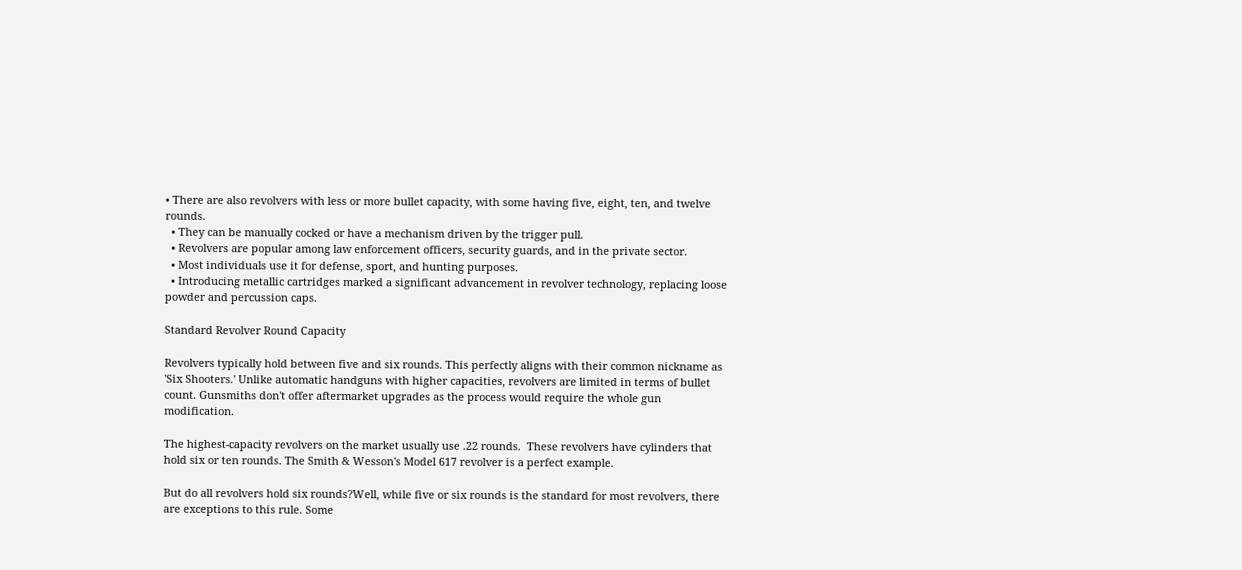• There are also revolvers with less or more bullet capacity, with some having five, eight, ten, and twelve rounds.
  • They can be manually cocked or have a mechanism driven by the trigger pull.
  • Revolvers are popular among law enforcement officers, security guards, and in the private sector.
  • Most individuals use it for defense, sport, and hunting purposes.
  • Introducing metallic cartridges marked a significant advancement in revolver technology, replacing loose powder and percussion caps.

Standard Revolver Round Capacity

Revolvers typically hold between five and six rounds. This perfectly aligns with their common nickname as 'Six Shooters.' Unlike automatic handguns with higher capacities, revolvers are limited in terms of bullet count. Gunsmiths don't offer aftermarket upgrades as the process would require the whole gun modification.

The highest-capacity revolvers on the market usually use .22 rounds.  These revolvers have cylinders that hold six or ten rounds. The Smith & Wesson's Model 617 revolver is a perfect example.

But do all revolvers hold six rounds?Well, while five or six rounds is the standard for most revolvers, there are exceptions to this rule. Some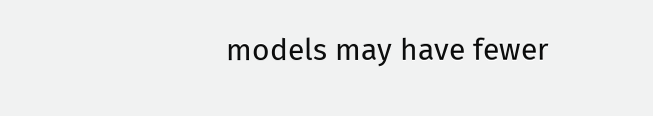models may have fewer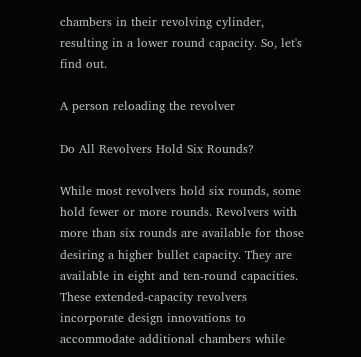chambers in their revolving cylinder, resulting in a lower round capacity. So, let's find out.

A person reloading the revolver

Do All Revolvers Hold Six Rounds?

While most revolvers hold six rounds, some hold fewer or more rounds. Revolvers with more than six rounds are available for those desiring a higher bullet capacity. They are available in eight and ten-round capacities. These extended-capacity revolvers incorporate design innovations to accommodate additional chambers while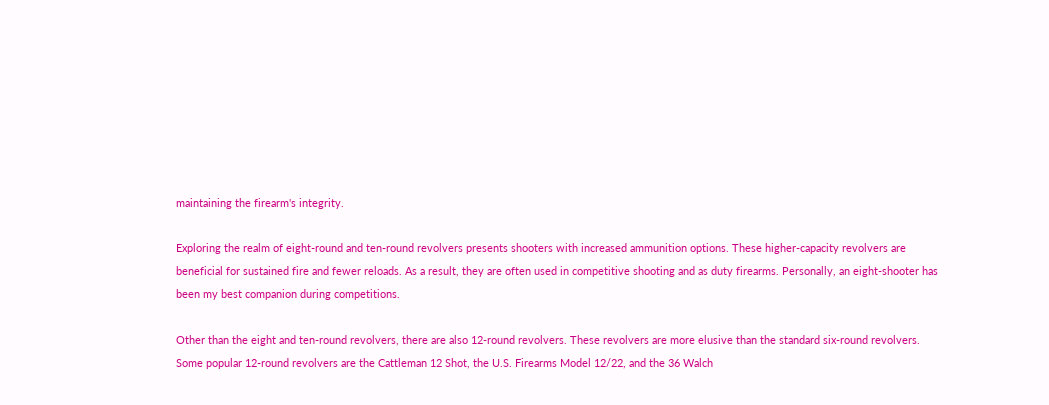maintaining the firearm's integrity.

Exploring the realm of eight-round and ten-round revolvers presents shooters with increased ammunition options. These higher-capacity revolvers are beneficial for sustained fire and fewer reloads. As a result, they are often used in competitive shooting and as duty firearms. Personally, an eight-shooter has been my best companion during competitions.

Other than the eight and ten-round revolvers, there are also 12-round revolvers. These revolvers are more elusive than the standard six-round revolvers. Some popular 12-round revolvers are the Cattleman 12 Shot, the U.S. Firearms Model 12/22, and the 36 Walch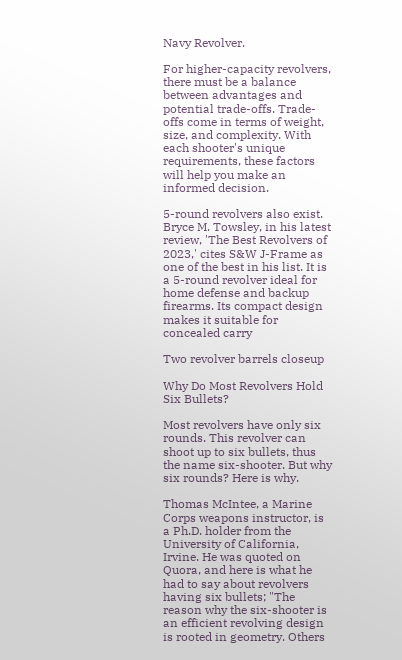Navy Revolver.

For higher-capacity revolvers, there must be a balance between advantages and potential trade-offs. Trade-offs come in terms of weight, size, and complexity. With each shooter's unique requirements, these factors will help you make an informed decision.

5-round revolvers also exist. Bryce M. Towsley, in his latest review, 'The Best Revolvers of 2023,' cites S&W J-Frame as one of the best in his list. It is a 5-round revolver ideal for home defense and backup firearms. Its compact design makes it suitable for concealed carry

Two revolver barrels closeup

Why Do Most Revolvers Hold Six Bullets?

Most revolvers have only six rounds. This revolver can shoot up to six bullets, thus the name six-shooter. But why six rounds? Here is why.

Thomas McIntee, a Marine Corps weapons instructor, is a Ph.D. holder from the University of California, Irvine. He was quoted on Quora, and here is what he had to say about revolvers having six bullets; "The reason why the six-shooter is an efficient revolving design is rooted in geometry. Others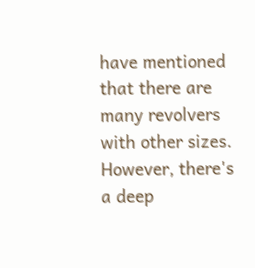have mentioned that there are many revolvers with other sizes. However, there's a deep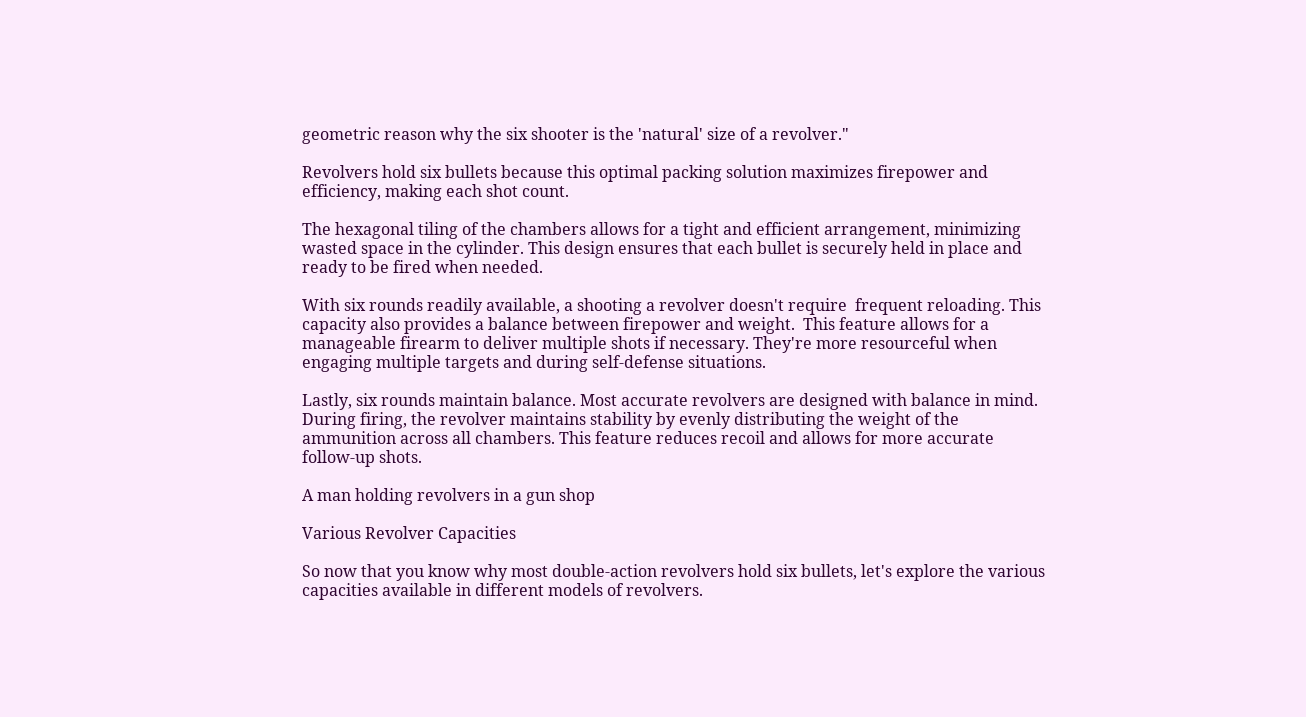geometric reason why the six shooter is the 'natural' size of a revolver."

Revolvers hold six bullets because this optimal packing solution maximizes firepower and efficiency, making each shot count.

The hexagonal tiling of the chambers allows for a tight and efficient arrangement, minimizing wasted space in the cylinder. This design ensures that each bullet is securely held in place and ready to be fired when needed.

With six rounds readily available, a shooting a revolver doesn't require  frequent reloading. This capacity also provides a balance between firepower and weight.  This feature allows for a manageable firearm to deliver multiple shots if necessary. They're more resourceful when engaging multiple targets and during self-defense situations.

Lastly, six rounds maintain balance. Most accurate revolvers are designed with balance in mind. During firing, the revolver maintains stability by evenly distributing the weight of the ammunition across all chambers. This feature reduces recoil and allows for more accurate follow-up shots.

A man holding revolvers in a gun shop

Various Revolver Capacities

So now that you know why most double-action revolvers hold six bullets, let's explore the various capacities available in different models of revolvers.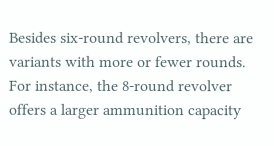Besides six-round revolvers, there are variants with more or fewer rounds. For instance, the 8-round revolver offers a larger ammunition capacity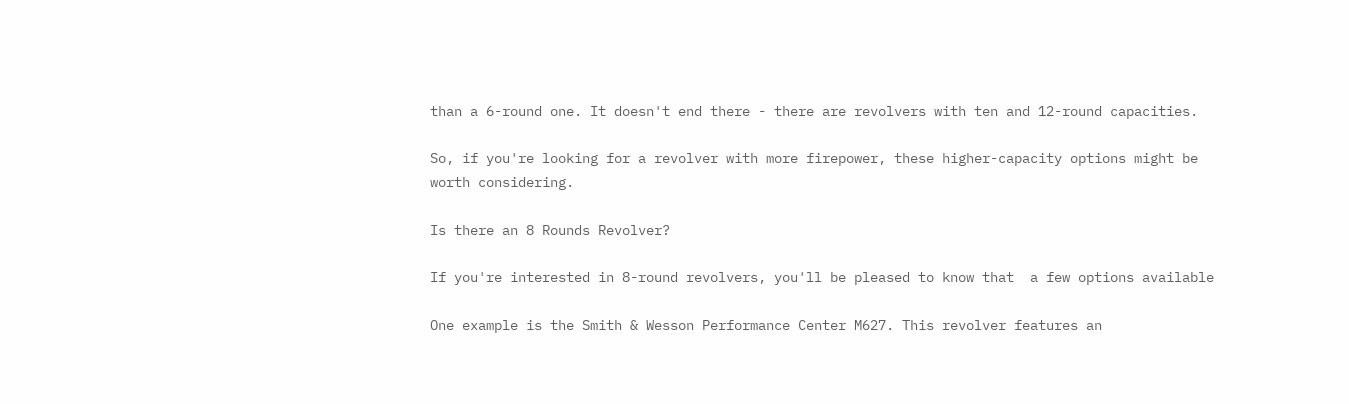than a 6-round one. It doesn't end there - there are revolvers with ten and 12-round capacities.

So, if you're looking for a revolver with more firepower, these higher-capacity options might be worth considering.

Is there an 8 Rounds Revolver?

If you're interested in 8-round revolvers, you'll be pleased to know that  a few options available

One example is the Smith & Wesson Performance Center M627. This revolver features an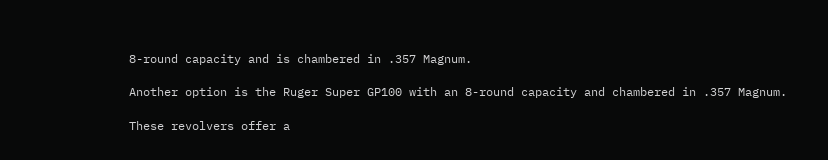8-round capacity and is chambered in .357 Magnum.

Another option is the Ruger Super GP100 with an 8-round capacity and chambered in .357 Magnum.

These revolvers offer a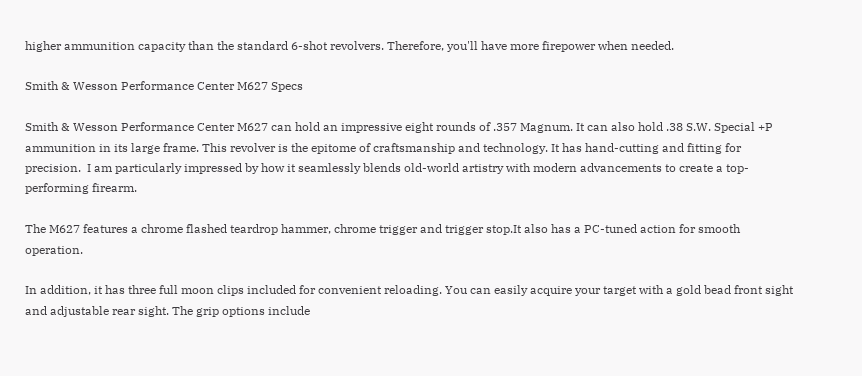higher ammunition capacity than the standard 6-shot revolvers. Therefore, you'll have more firepower when needed.

Smith & Wesson Performance Center M627 Specs

Smith & Wesson Performance Center M627 can hold an impressive eight rounds of .357 Magnum. It can also hold .38 S.W. Special +P ammunition in its large frame. This revolver is the epitome of craftsmanship and technology. It has hand-cutting and fitting for precision.  I am particularly impressed by how it seamlessly blends old-world artistry with modern advancements to create a top-performing firearm.

The M627 features a chrome flashed teardrop hammer, chrome trigger and trigger stop.It also has a PC-tuned action for smooth operation.

In addition, it has three full moon clips included for convenient reloading. You can easily acquire your target with a gold bead front sight and adjustable rear sight. The grip options include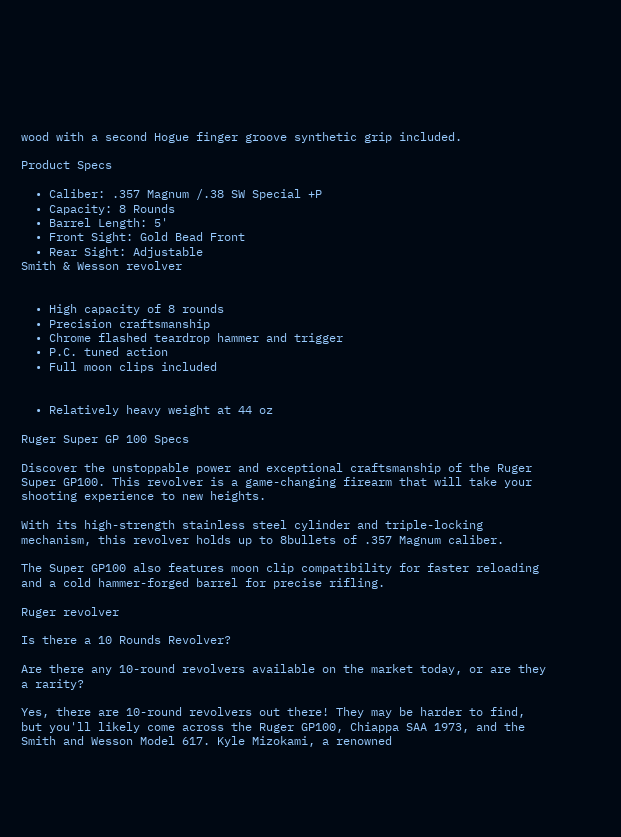wood with a second Hogue finger groove synthetic grip included.

Product Specs

  • Caliber: .357 Magnum /.38 SW Special +P
  • Capacity: 8 Rounds
  • Barrel Length: 5'
  • Front Sight: Gold Bead Front
  • Rear Sight: Adjustable
Smith & Wesson revolver


  • High capacity of 8 rounds
  • Precision craftsmanship
  • Chrome flashed teardrop hammer and trigger
  • P.C. tuned action
  • Full moon clips included


  • Relatively heavy weight at 44 oz

Ruger Super GP 100 Specs

Discover the unstoppable power and exceptional craftsmanship of the Ruger Super GP100. This revolver is a game-changing firearm that will take your shooting experience to new heights.

With its high-strength stainless steel cylinder and triple-locking mechanism, this revolver holds up to 8bullets of .357 Magnum caliber.

The Super GP100 also features moon clip compatibility for faster reloading and a cold hammer-forged barrel for precise rifling.

Ruger revolver

Is there a 10 Rounds Revolver?

Are there any 10-round revolvers available on the market today, or are they a rarity?

Yes, there are 10-round revolvers out there! They may be harder to find, but you'll likely come across the Ruger GP100, Chiappa SAA 1973, and the Smith and Wesson Model 617. Kyle Mizokami, a renowned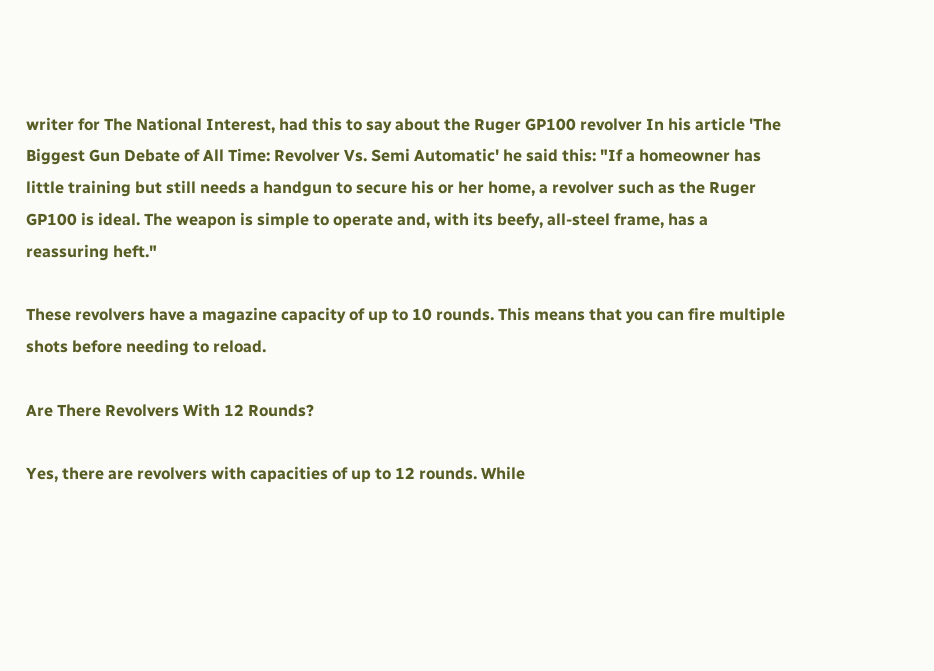writer for The National Interest, had this to say about the Ruger GP100 revolver In his article 'The Biggest Gun Debate of All Time: Revolver Vs. Semi Automatic' he said this: "If a homeowner has little training but still needs a handgun to secure his or her home, a revolver such as the Ruger GP100 is ideal. The weapon is simple to operate and, with its beefy, all-steel frame, has a reassuring heft."

These revolvers have a magazine capacity of up to 10 rounds. This means that you can fire multiple shots before needing to reload.

Are There Revolvers With 12 Rounds?

Yes, there are revolvers with capacities of up to 12 rounds. While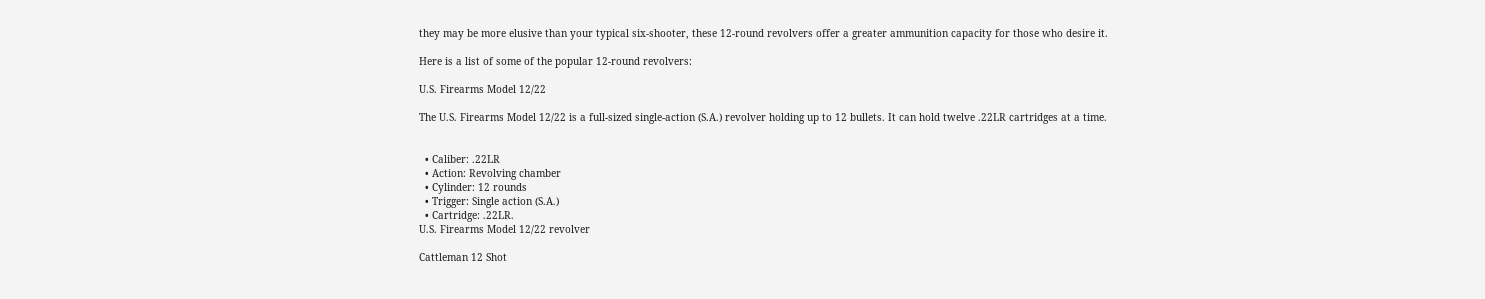they may be more elusive than your typical six-shooter, these 12-round revolvers offer a greater ammunition capacity for those who desire it.

Here is a list of some of the popular 12-round revolvers:

U.S. Firearms Model 12/22

The U.S. Firearms Model 12/22 is a full-sized single-action (S.A.) revolver holding up to 12 bullets. It can hold twelve .22LR cartridges at a time.


  • Caliber: .22LR
  • Action: Revolving chamber
  • Cylinder: 12 rounds
  • Trigger: Single action (S.A.)
  • Cartridge: .22LR.
U.S. Firearms Model 12/22 revolver

Cattleman 12 Shot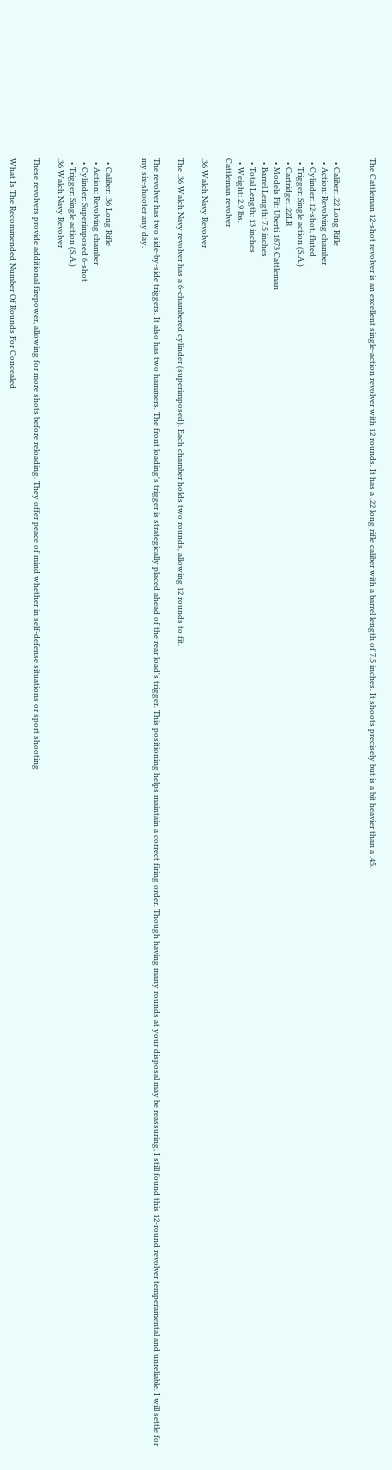The Cattleman 12-shot revolver is an excellent single-action revolver with 12 rounds. It has a .22 long rifle caliber with a barrel length of 7.5 inches. It shoots precisely but is a bit heavier than a .45.


  • Caliber: .22 Long Rifle
  • Action: Revolving chamber
  • Cylinder: 12-shot, fluted
  • Trigger: Single action (S.A.)
  • Cartridge: .22LR
  • Models Fit: Uberti 1873 Cattleman
  • Barrel Length: 7.5 inches
  • Total Length: 13 inches
  • Weight: 2.9 lbs.
Cattleman revolver

.36 Walch Navy Revolver

The .36 Walch Navy revolver has a 6-chambered cylinder (superimposed). Each chamber holds two rounds, allowing 12 rounds to fit.

The revolver has two side-by-side triggers. It also has two hammers. The front loading's trigger is strategically placed ahead of the rear load's trigger. This positioning helps maintain a correct firing order. Though having many rounds at your disposal may be reassuring, I still found this 12-round revolver temperamental and unreliable. I will settle for my six-shooter any day.


  • Caliber: .36 Long Rifle
  • Action: Revolving chamber
  • Cylinder: Superimposed 6-shot
  • Trigger: Single action (S.A.)
.36 Walch Navy Revolver

These revolvers provide additional firepower, allowing for more shots before reloading. They offer peace of mind whether in self-defense situations or sport shooting

What Is The Recommended Number Of Rounds For Concealed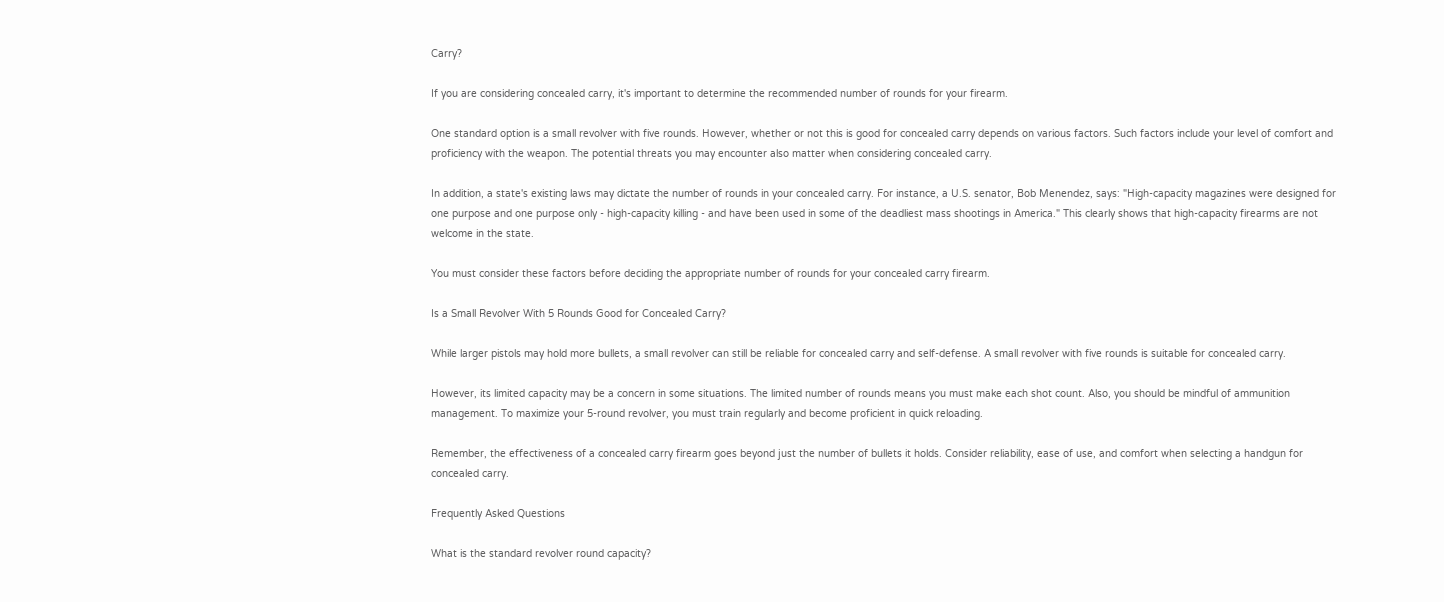Carry?

If you are considering concealed carry, it's important to determine the recommended number of rounds for your firearm.

One standard option is a small revolver with five rounds. However, whether or not this is good for concealed carry depends on various factors. Such factors include your level of comfort and proficiency with the weapon. The potential threats you may encounter also matter when considering concealed carry.

In addition, a state's existing laws may dictate the number of rounds in your concealed carry. For instance, a U.S. senator, Bob Menendez, says: "High-capacity magazines were designed for one purpose and one purpose only - high-capacity killing - and have been used in some of the deadliest mass shootings in America." This clearly shows that high-capacity firearms are not welcome in the state.

You must consider these factors before deciding the appropriate number of rounds for your concealed carry firearm.

Is a Small Revolver With 5 Rounds Good for Concealed Carry?

While larger pistols may hold more bullets, a small revolver can still be reliable for concealed carry and self-defense. A small revolver with five rounds is suitable for concealed carry.

However, its limited capacity may be a concern in some situations. The limited number of rounds means you must make each shot count. Also, you should be mindful of ammunition management. To maximize your 5-round revolver, you must train regularly and become proficient in quick reloading.

Remember, the effectiveness of a concealed carry firearm goes beyond just the number of bullets it holds. Consider reliability, ease of use, and comfort when selecting a handgun for concealed carry.

Frequently Asked Questions

What is the standard revolver round capacity?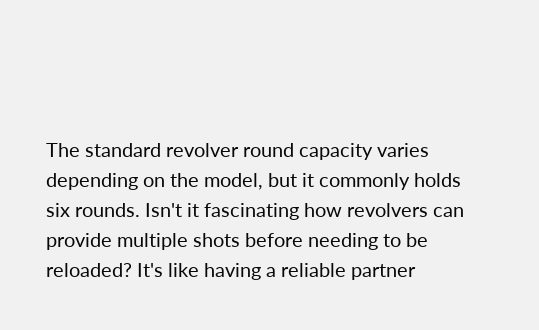The standard revolver round capacity varies depending on the model, but it commonly holds six rounds. Isn't it fascinating how revolvers can provide multiple shots before needing to be reloaded? It's like having a reliable partner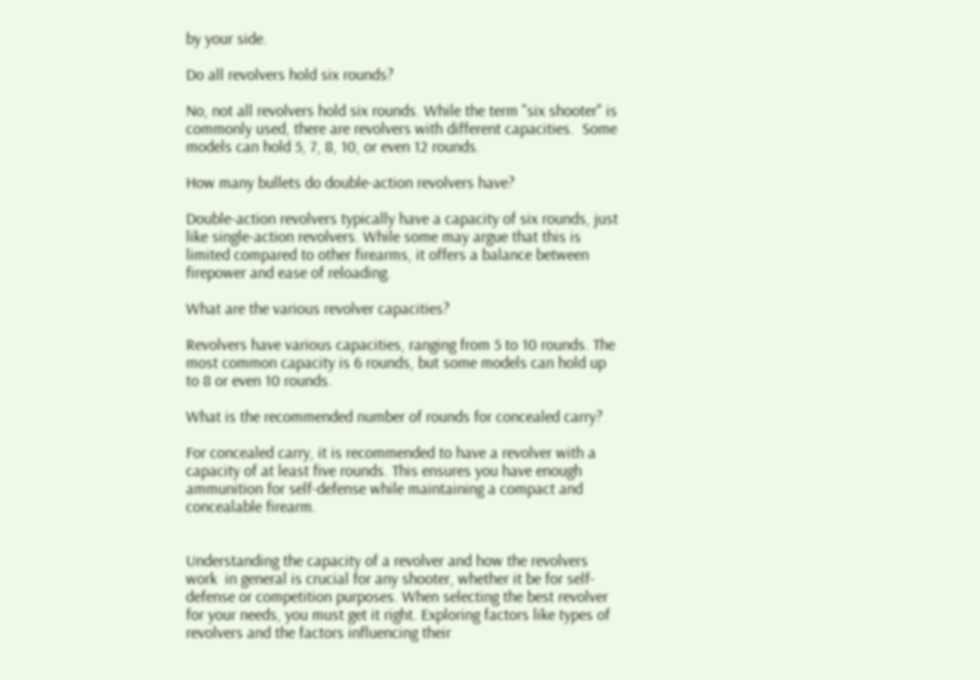by your side.

Do all revolvers hold six rounds?

No, not all revolvers hold six rounds. While the term "six shooter" is commonly used, there are revolvers with different capacities.  Some models can hold 5, 7, 8, 10, or even 12 rounds.

How many bullets do double-action revolvers have?

Double-action revolvers typically have a capacity of six rounds, just like single-action revolvers. While some may argue that this is limited compared to other firearms, it offers a balance between firepower and ease of reloading.

What are the various revolver capacities?

Revolvers have various capacities, ranging from 5 to 10 rounds. The most common capacity is 6 rounds, but some models can hold up to 8 or even 10 rounds.

What is the recommended number of rounds for concealed carry?

For concealed carry, it is recommended to have a revolver with a capacity of at least five rounds. This ensures you have enough ammunition for self-defense while maintaining a compact and concealable firearm.


Understanding the capacity of a revolver and how the revolvers work  in general is crucial for any shooter, whether it be for self-defense or competition purposes. When selecting the best revolver for your needs, you must get it right. Exploring factors like types of revolvers and the factors influencing their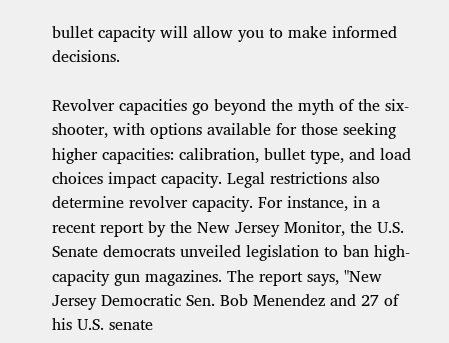bullet capacity will allow you to make informed decisions.

Revolver capacities go beyond the myth of the six-shooter, with options available for those seeking higher capacities: calibration, bullet type, and load choices impact capacity. Legal restrictions also determine revolver capacity. For instance, in a recent report by the New Jersey Monitor, the U.S. Senate democrats unveiled legislation to ban high-capacity gun magazines. The report says, "New Jersey Democratic Sen. Bob Menendez and 27 of his U.S. senate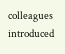colleagues introduced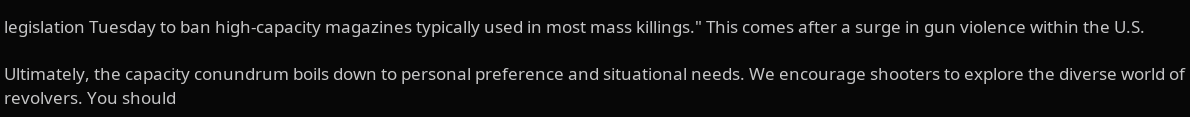legislation Tuesday to ban high-capacity magazines typically used in most mass killings." This comes after a surge in gun violence within the U.S.

Ultimately, the capacity conundrum boils down to personal preference and situational needs. We encourage shooters to explore the diverse world of revolvers. You should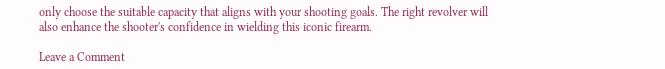only choose the suitable capacity that aligns with your shooting goals. The right revolver will also enhance the shooter's confidence in wielding this iconic firearm.

Leave a Comment